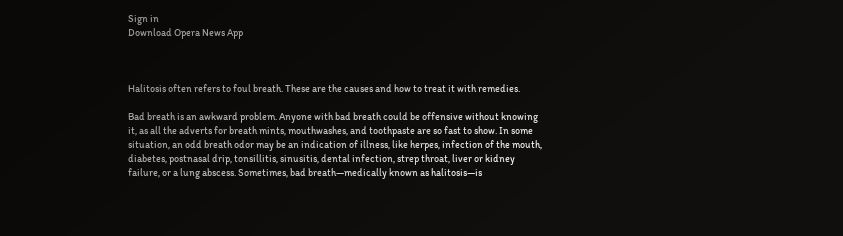Sign in
Download Opera News App



Halitosis often refers to foul breath. These are the causes and how to treat it with remedies.

Bad breath is an awkward problem. Anyone with bad breath could be offensive without knowing it, as all the adverts for breath mints, mouthwashes, and toothpaste are so fast to show. In some situation, an odd breath odor may be an indication of illness, like herpes, infection of the mouth, diabetes, postnasal drip, tonsillitis, sinusitis, dental infection, strep throat, liver or kidney failure, or a lung abscess. Sometimes, bad breath—medically known as halitosis—is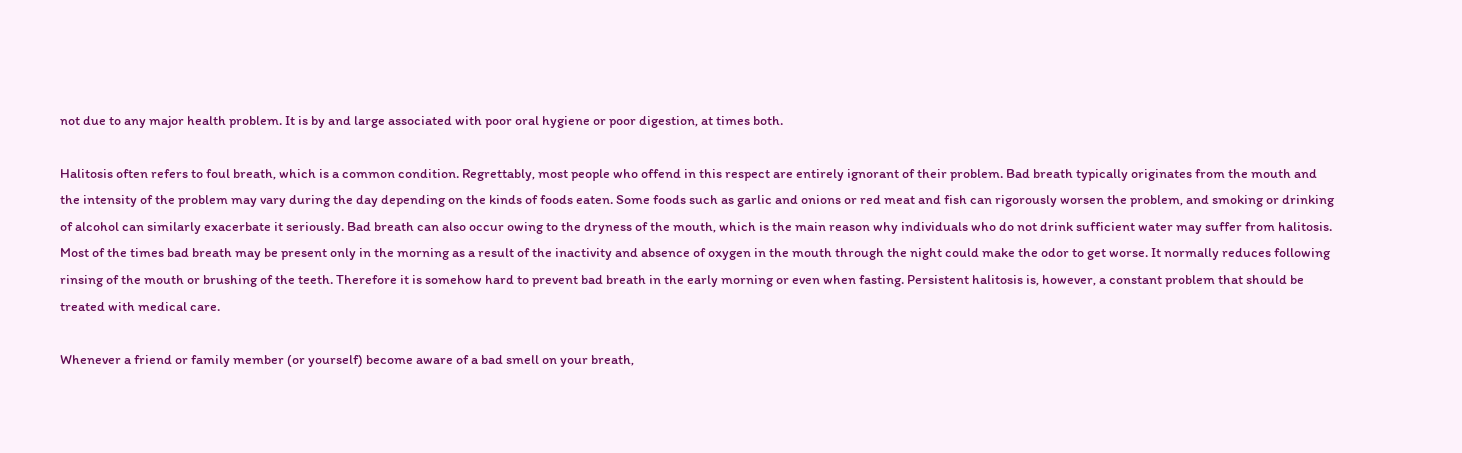not due to any major health problem. It is by and large associated with poor oral hygiene or poor digestion, at times both.

Halitosis often refers to foul breath, which is a common condition. Regrettably, most people who offend in this respect are entirely ignorant of their problem. Bad breath typically originates from the mouth and the intensity of the problem may vary during the day depending on the kinds of foods eaten. Some foods such as garlic and onions or red meat and fish can rigorously worsen the problem, and smoking or drinking of alcohol can similarly exacerbate it seriously. Bad breath can also occur owing to the dryness of the mouth, which is the main reason why individuals who do not drink sufficient water may suffer from halitosis. Most of the times bad breath may be present only in the morning as a result of the inactivity and absence of oxygen in the mouth through the night could make the odor to get worse. It normally reduces following rinsing of the mouth or brushing of the teeth. Therefore it is somehow hard to prevent bad breath in the early morning or even when fasting. Persistent halitosis is, however, a constant problem that should be treated with medical care.

Whenever a friend or family member (or yourself) become aware of a bad smell on your breath,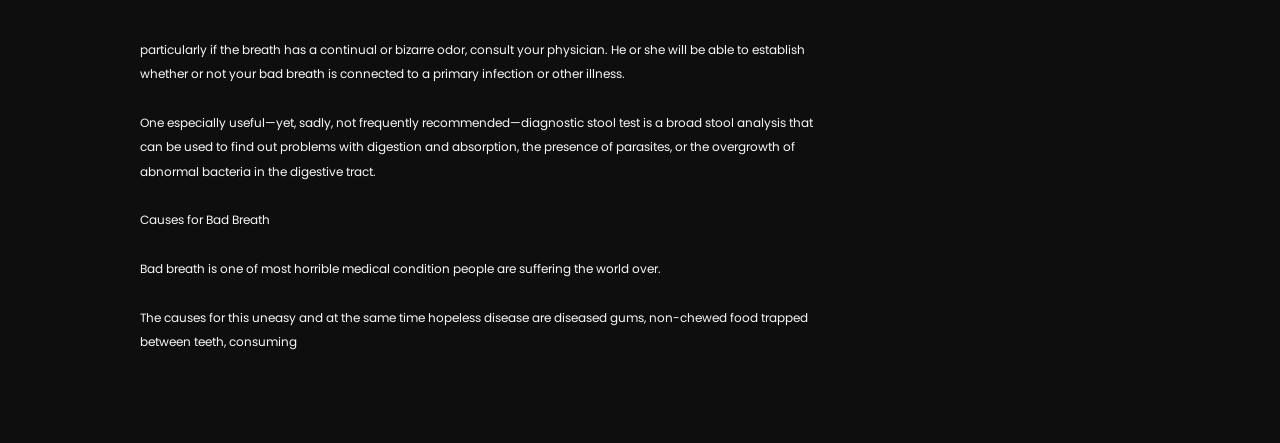particularly if the breath has a continual or bizarre odor, consult your physician. He or she will be able to establish whether or not your bad breath is connected to a primary infection or other illness.

One especially useful—yet, sadly, not frequently recommended—diagnostic stool test is a broad stool analysis that can be used to find out problems with digestion and absorption, the presence of parasites, or the overgrowth of abnormal bacteria in the digestive tract.

Causes for Bad Breath

Bad breath is one of most horrible medical condition people are suffering the world over.

The causes for this uneasy and at the same time hopeless disease are diseased gums, non-chewed food trapped between teeth, consuming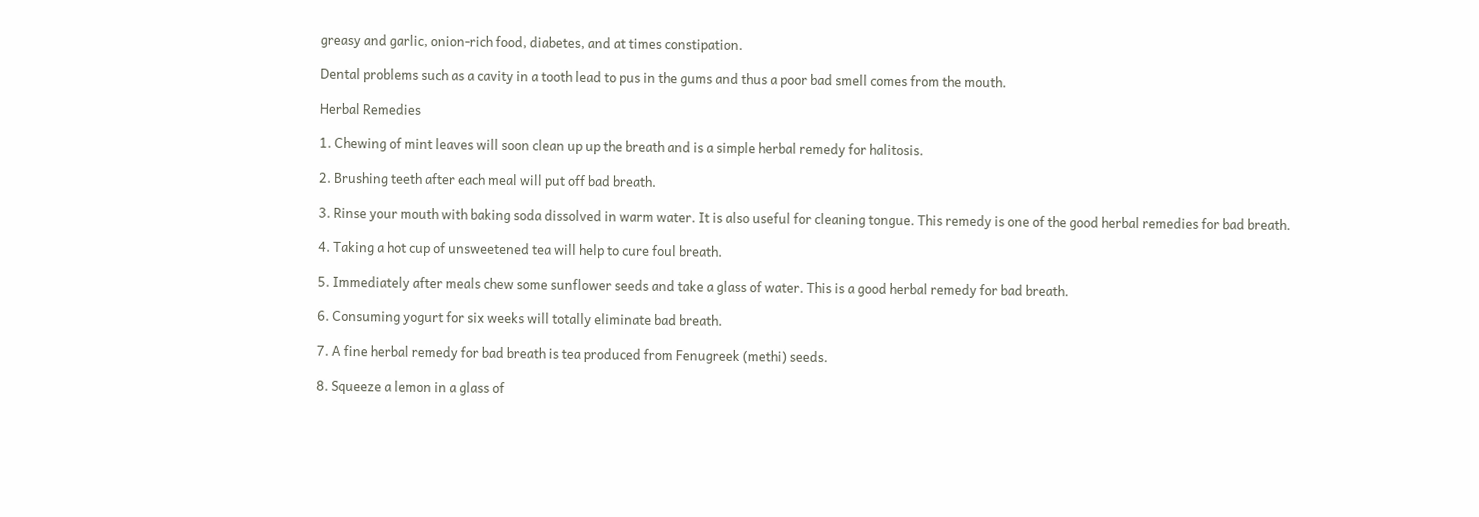greasy and garlic, onion-rich food, diabetes, and at times constipation.

Dental problems such as a cavity in a tooth lead to pus in the gums and thus a poor bad smell comes from the mouth.

Herbal Remedies

1. Chewing of mint leaves will soon clean up up the breath and is a simple herbal remedy for halitosis.

2. Brushing teeth after each meal will put off bad breath.

3. Rinse your mouth with baking soda dissolved in warm water. It is also useful for cleaning tongue. This remedy is one of the good herbal remedies for bad breath.

4. Taking a hot cup of unsweetened tea will help to cure foul breath.

5. Immediately after meals chew some sunflower seeds and take a glass of water. This is a good herbal remedy for bad breath.

6. Consuming yogurt for six weeks will totally eliminate bad breath.

7. A fine herbal remedy for bad breath is tea produced from Fenugreek (methi) seeds.

8. Squeeze a lemon in a glass of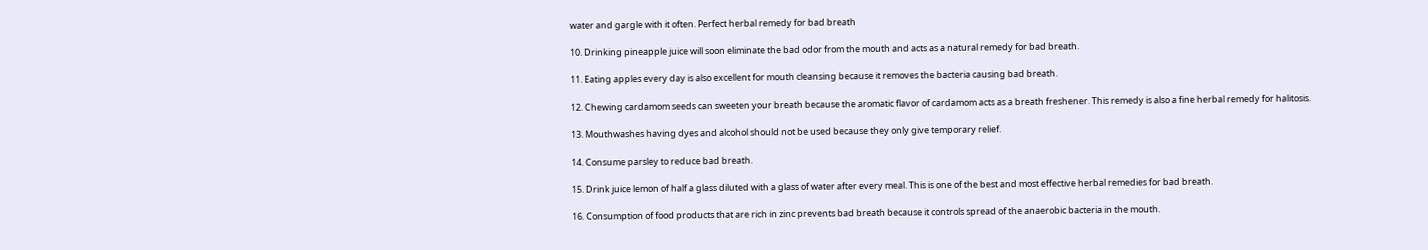water and gargle with it often. Perfect herbal remedy for bad breath

10. Drinking pineapple juice will soon eliminate the bad odor from the mouth and acts as a natural remedy for bad breath.

11. Eating apples every day is also excellent for mouth cleansing because it removes the bacteria causing bad breath.

12. Chewing cardamom seeds can sweeten your breath because the aromatic flavor of cardamom acts as a breath freshener. This remedy is also a fine herbal remedy for halitosis.

13. Mouthwashes having dyes and alcohol should not be used because they only give temporary relief.

14. Consume parsley to reduce bad breath.

15. Drink juice lemon of half a glass diluted with a glass of water after every meal. This is one of the best and most effective herbal remedies for bad breath.

16. Consumption of food products that are rich in zinc prevents bad breath because it controls spread of the anaerobic bacteria in the mouth.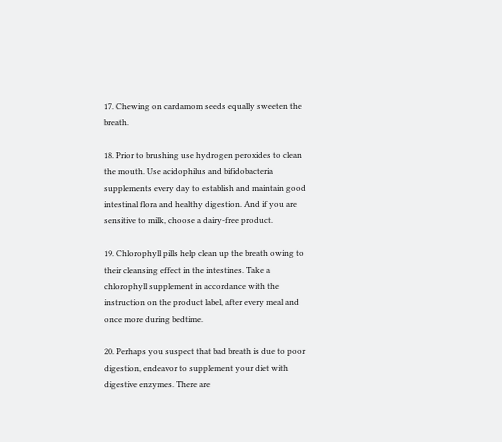17. Chewing on cardamom seeds equally sweeten the breath.

18. Prior to brushing use hydrogen peroxides to clean the mouth. Use acidophilus and bifidobacteria supplements every day to establish and maintain good intestinal flora and healthy digestion. And if you are sensitive to milk, choose a dairy-free product.

19. Chlorophyll pills help clean up the breath owing to their cleansing effect in the intestines. Take a chlorophyll supplement in accordance with the instruction on the product label, after every meal and once more during bedtime.

20. Perhaps you suspect that bad breath is due to poor digestion, endeavor to supplement your diet with digestive enzymes. There are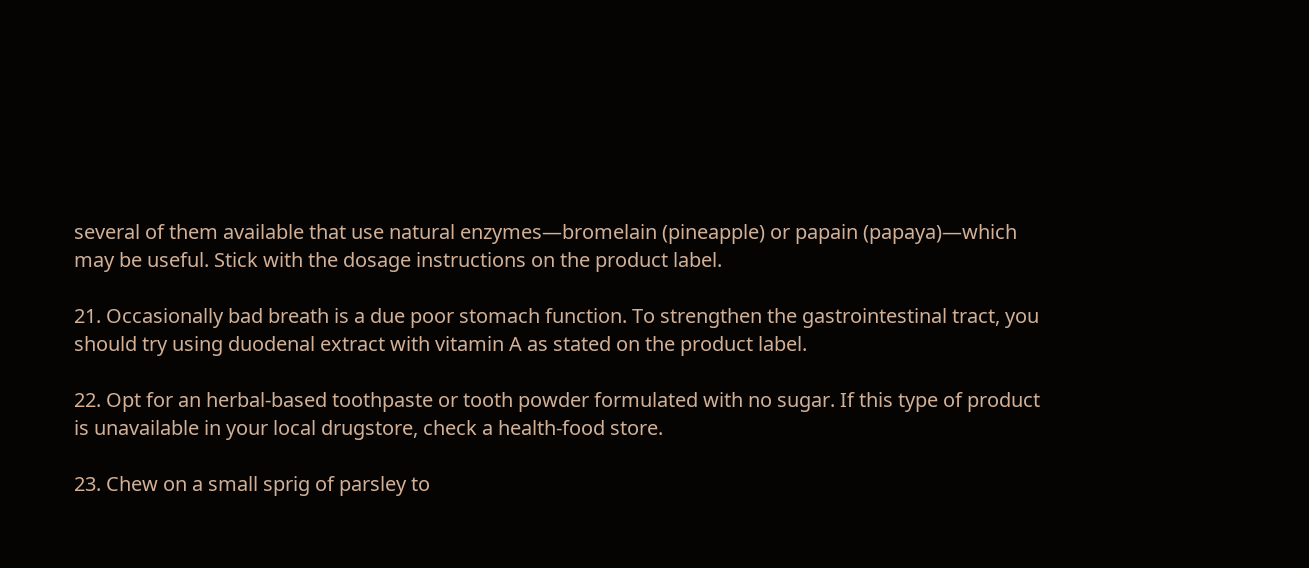several of them available that use natural enzymes—bromelain (pineapple) or papain (papaya)—which may be useful. Stick with the dosage instructions on the product label.

21. Occasionally bad breath is a due poor stomach function. To strengthen the gastrointestinal tract, you should try using duodenal extract with vitamin A as stated on the product label.

22. Opt for an herbal-based toothpaste or tooth powder formulated with no sugar. If this type of product is unavailable in your local drugstore, check a health-food store.

23. Chew on a small sprig of parsley to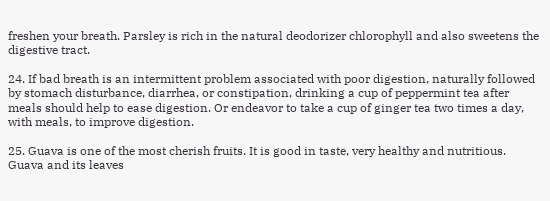freshen your breath. Parsley is rich in the natural deodorizer chlorophyll and also sweetens the digestive tract.

24. If bad breath is an intermittent problem associated with poor digestion, naturally followed by stomach disturbance, diarrhea, or constipation, drinking a cup of peppermint tea after meals should help to ease digestion. Or endeavor to take a cup of ginger tea two times a day, with meals, to improve digestion.

25. Guava is one of the most cherish fruits. It is good in taste, very healthy and nutritious. Guava and its leaves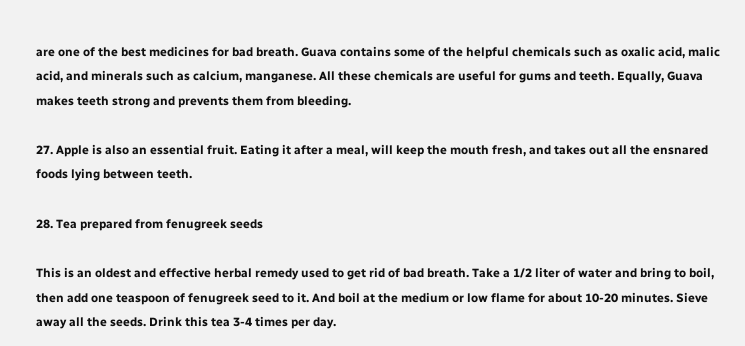are one of the best medicines for bad breath. Guava contains some of the helpful chemicals such as oxalic acid, malic acid, and minerals such as calcium, manganese. All these chemicals are useful for gums and teeth. Equally, Guava makes teeth strong and prevents them from bleeding.

27. Apple is also an essential fruit. Eating it after a meal, will keep the mouth fresh, and takes out all the ensnared foods lying between teeth.

28. Tea prepared from fenugreek seeds

This is an oldest and effective herbal remedy used to get rid of bad breath. Take a 1/2 liter of water and bring to boil, then add one teaspoon of fenugreek seed to it. And boil at the medium or low flame for about 10-20 minutes. Sieve away all the seeds. Drink this tea 3-4 times per day.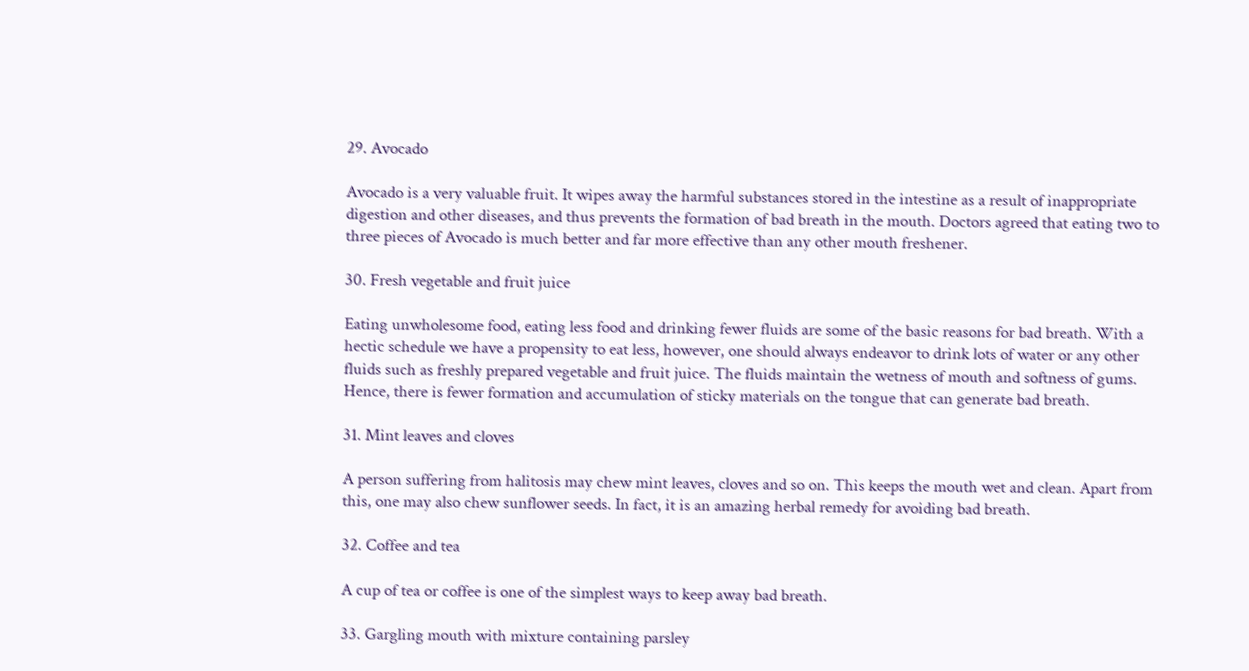29. Avocado

Avocado is a very valuable fruit. It wipes away the harmful substances stored in the intestine as a result of inappropriate digestion and other diseases, and thus prevents the formation of bad breath in the mouth. Doctors agreed that eating two to three pieces of Avocado is much better and far more effective than any other mouth freshener.

30. Fresh vegetable and fruit juice

Eating unwholesome food, eating less food and drinking fewer fluids are some of the basic reasons for bad breath. With a hectic schedule we have a propensity to eat less, however, one should always endeavor to drink lots of water or any other fluids such as freshly prepared vegetable and fruit juice. The fluids maintain the wetness of mouth and softness of gums. Hence, there is fewer formation and accumulation of sticky materials on the tongue that can generate bad breath.

31. Mint leaves and cloves

A person suffering from halitosis may chew mint leaves, cloves and so on. This keeps the mouth wet and clean. Apart from this, one may also chew sunflower seeds. In fact, it is an amazing herbal remedy for avoiding bad breath.

32. Coffee and tea

A cup of tea or coffee is one of the simplest ways to keep away bad breath.

33. Gargling mouth with mixture containing parsley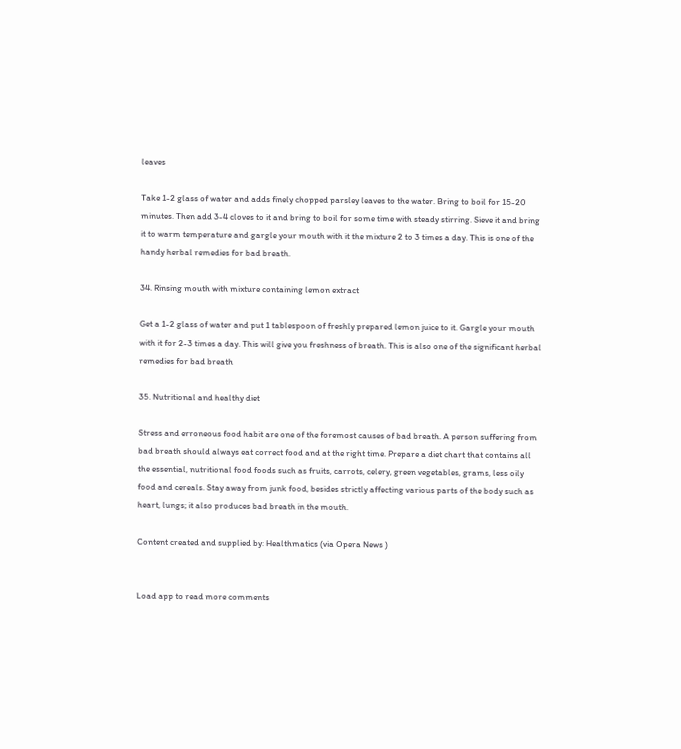leaves

Take 1-2 glass of water and adds finely chopped parsley leaves to the water. Bring to boil for 15-20 minutes. Then add 3-4 cloves to it and bring to boil for some time with steady stirring. Sieve it and bring it to warm temperature and gargle your mouth with it the mixture 2 to 3 times a day. This is one of the handy herbal remedies for bad breath.

34. Rinsing mouth with mixture containing lemon extract

Get a 1-2 glass of water and put 1 tablespoon of freshly prepared lemon juice to it. Gargle your mouth with it for 2-3 times a day. This will give you freshness of breath. This is also one of the significant herbal remedies for bad breath

35. Nutritional and healthy diet

Stress and erroneous food habit are one of the foremost causes of bad breath. A person suffering from bad breath should always eat correct food and at the right time. Prepare a diet chart that contains all the essential, nutritional food foods such as fruits, carrots, celery, green vegetables, grams, less oily food and cereals. Stay away from junk food, besides strictly affecting various parts of the body such as heart, lungs; it also produces bad breath in the mouth.

Content created and supplied by: Healthmatics (via Opera News )


Load app to read more comments